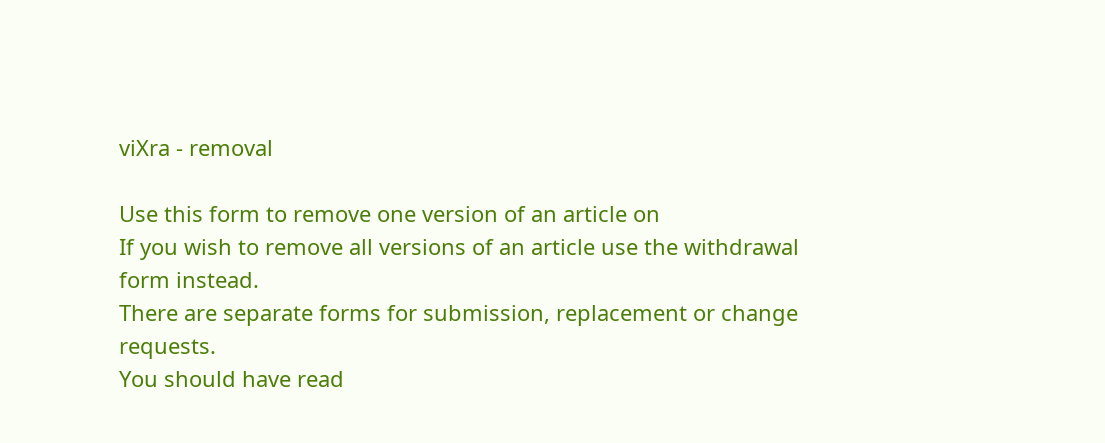viXra - removal

Use this form to remove one version of an article on
If you wish to remove all versions of an article use the withdrawal form instead.
There are separate forms for submission, replacement or change requests.
You should have read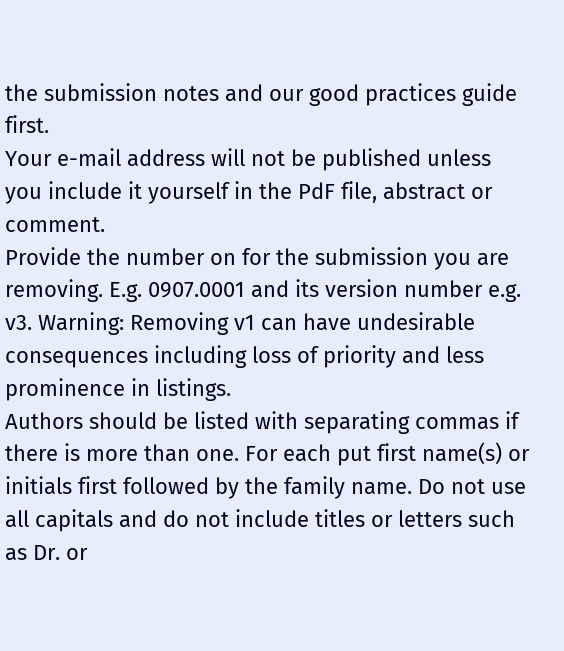the submission notes and our good practices guide first.
Your e-mail address will not be published unless you include it yourself in the PdF file, abstract or comment.
Provide the number on for the submission you are removing. E.g. 0907.0001 and its version number e.g. v3. Warning: Removing v1 can have undesirable consequences including loss of priority and less prominence in listings.
Authors should be listed with separating commas if there is more than one. For each put first name(s) or initials first followed by the family name. Do not use all capitals and do not include titles or letters such as Dr. or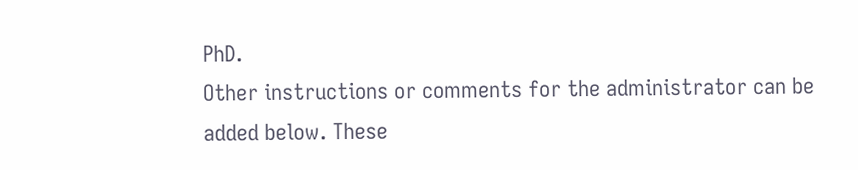PhD.
Other instructions or comments for the administrator can be added below. These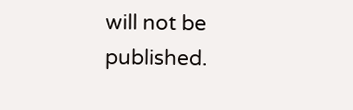will not be published.